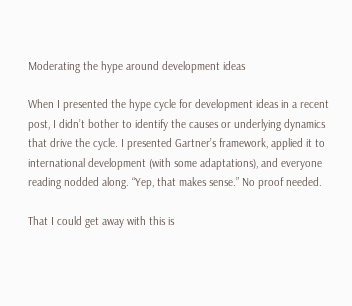Moderating the hype around development ideas

When I presented the hype cycle for development ideas in a recent post, I didn’t bother to identify the causes or underlying dynamics that drive the cycle. I presented Gartner’s framework, applied it to international development (with some adaptations), and everyone reading nodded along. “Yep, that makes sense.” No proof needed.

That I could get away with this is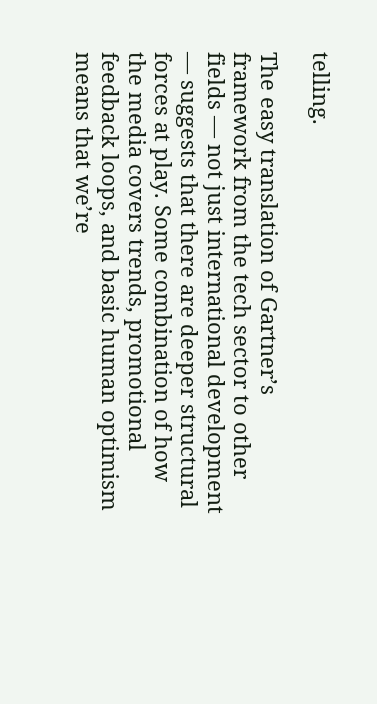telling.

The easy translation of Gartner’s framework from the tech sector to other fields — not just international development — suggests that there are deeper structural forces at play. Some combination of how the media covers trends, promotional feedback loops, and basic human optimism means that we’re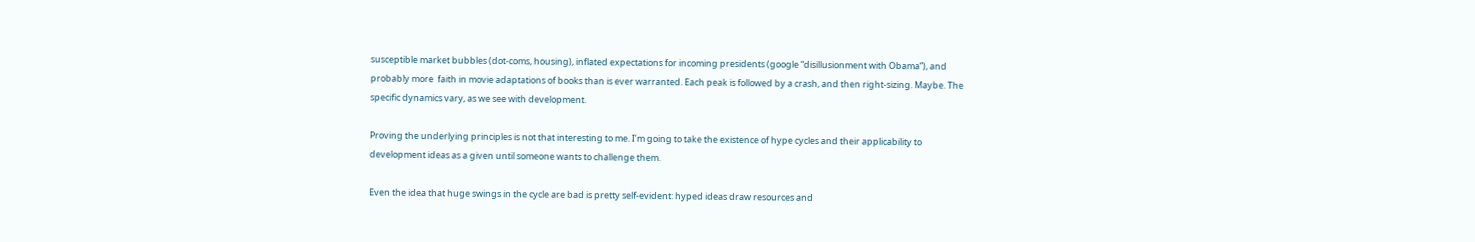susceptible market bubbles (dot-coms, housing), inflated expectations for incoming presidents (google “disillusionment with Obama”), and probably more  faith in movie adaptations of books than is ever warranted. Each peak is followed by a crash, and then right-sizing. Maybe. The specific dynamics vary, as we see with development.

Proving the underlying principles is not that interesting to me. I’m going to take the existence of hype cycles and their applicability to development ideas as a given until someone wants to challenge them.

Even the idea that huge swings in the cycle are bad is pretty self-evident: hyped ideas draw resources and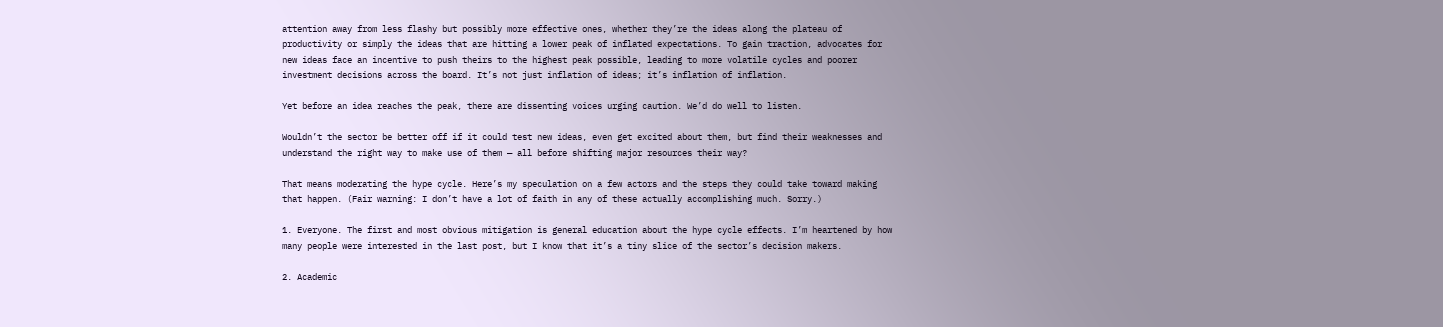attention away from less flashy but possibly more effective ones, whether they’re the ideas along the plateau of productivity or simply the ideas that are hitting a lower peak of inflated expectations. To gain traction, advocates for new ideas face an incentive to push theirs to the highest peak possible, leading to more volatile cycles and poorer investment decisions across the board. It’s not just inflation of ideas; it’s inflation of inflation.

Yet before an idea reaches the peak, there are dissenting voices urging caution. We’d do well to listen.

Wouldn’t the sector be better off if it could test new ideas, even get excited about them, but find their weaknesses and understand the right way to make use of them — all before shifting major resources their way?

That means moderating the hype cycle. Here’s my speculation on a few actors and the steps they could take toward making that happen. (Fair warning: I don’t have a lot of faith in any of these actually accomplishing much. Sorry.)

1. Everyone. The first and most obvious mitigation is general education about the hype cycle effects. I’m heartened by how many people were interested in the last post, but I know that it’s a tiny slice of the sector’s decision makers.

2. Academic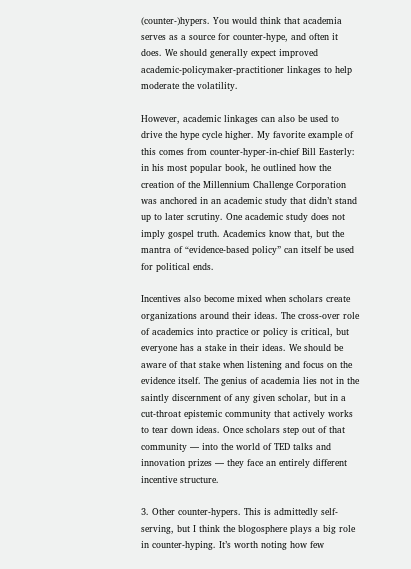(counter-)hypers. You would think that academia serves as a source for counter-hype, and often it does. We should generally expect improved academic-policymaker-practitioner linkages to help moderate the volatility.

However, academic linkages can also be used to drive the hype cycle higher. My favorite example of this comes from counter-hyper-in-chief Bill Easterly: in his most popular book, he outlined how the creation of the Millennium Challenge Corporation was anchored in an academic study that didn’t stand up to later scrutiny. One academic study does not imply gospel truth. Academics know that, but the mantra of “evidence-based policy” can itself be used for political ends.

Incentives also become mixed when scholars create organizations around their ideas. The cross-over role of academics into practice or policy is critical, but everyone has a stake in their ideas. We should be aware of that stake when listening and focus on the evidence itself. The genius of academia lies not in the saintly discernment of any given scholar, but in a cut-throat epistemic community that actively works to tear down ideas. Once scholars step out of that community — into the world of TED talks and innovation prizes — they face an entirely different incentive structure.

3. Other counter-hypers. This is admittedly self-serving, but I think the blogosphere plays a big role in counter-hyping. It’s worth noting how few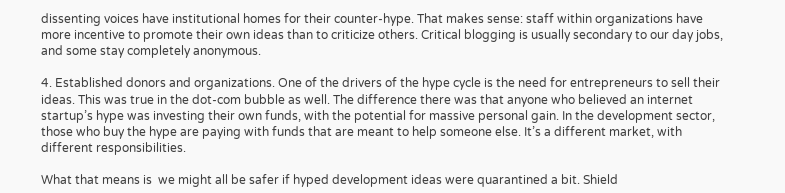dissenting voices have institutional homes for their counter-hype. That makes sense: staff within organizations have more incentive to promote their own ideas than to criticize others. Critical blogging is usually secondary to our day jobs, and some stay completely anonymous.

4. Established donors and organizations. One of the drivers of the hype cycle is the need for entrepreneurs to sell their ideas. This was true in the dot-com bubble as well. The difference there was that anyone who believed an internet startup’s hype was investing their own funds, with the potential for massive personal gain. In the development sector, those who buy the hype are paying with funds that are meant to help someone else. It’s a different market, with different responsibilities.

What that means is  we might all be safer if hyped development ideas were quarantined a bit. Shield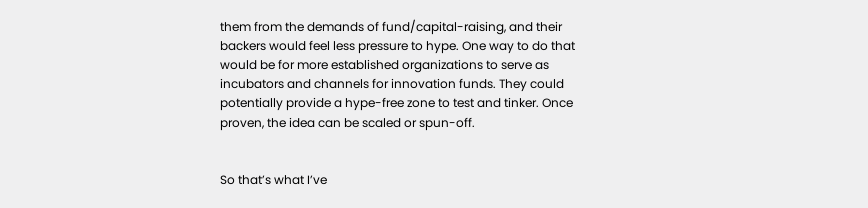them from the demands of fund/capital-raising, and their backers would feel less pressure to hype. One way to do that would be for more established organizations to serve as incubators and channels for innovation funds. They could potentially provide a hype-free zone to test and tinker. Once proven, the idea can be scaled or spun-off.


So that’s what I’ve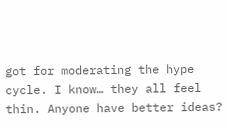got for moderating the hype cycle. I know… they all feel thin. Anyone have better ideas?